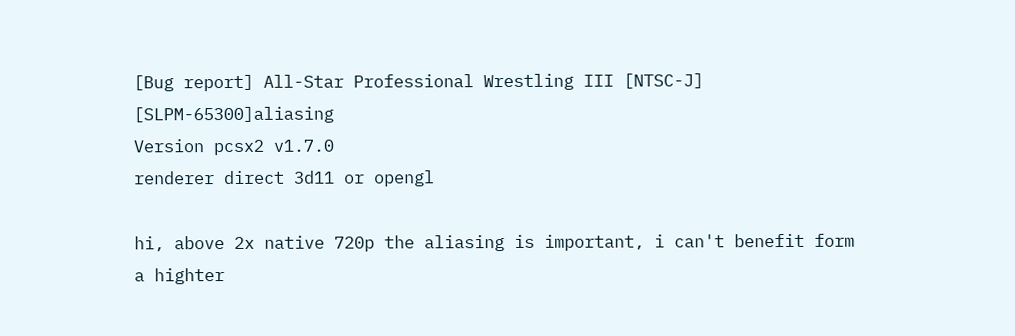[Bug report] All-Star Professional Wrestling III [NTSC-J] [SLPM-65300]aliasing
Version pcsx2 v1.7.0
renderer direct 3d11 or opengl

hi, above 2x native 720p the aliasing is important, i can't benefit form a highter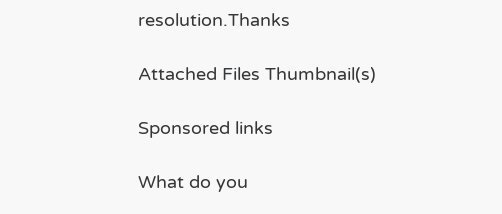resolution.Thanks

Attached Files Thumbnail(s)

Sponsored links

What do you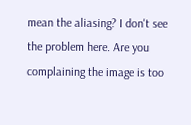mean the aliasing? I don't see the problem here. Are you complaining the image is too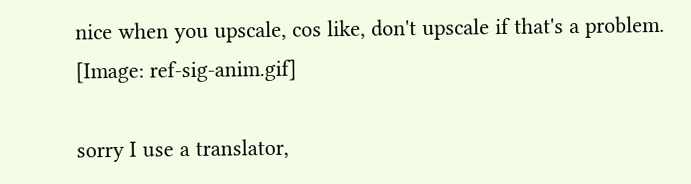nice when you upscale, cos like, don't upscale if that's a problem.
[Image: ref-sig-anim.gif]

sorry I use a translator,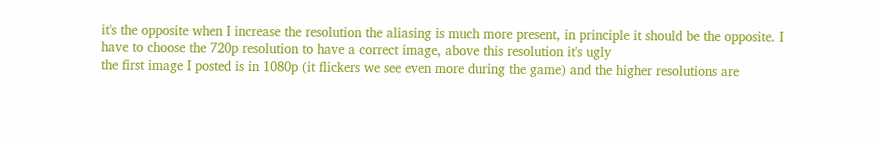it's the opposite when I increase the resolution the aliasing is much more present, in principle it should be the opposite. I have to choose the 720p resolution to have a correct image, above this resolution it's ugly
the first image I posted is in 1080p (it flickers we see even more during the game) and the higher resolutions are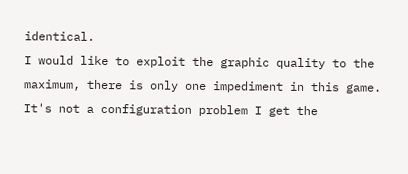identical.
I would like to exploit the graphic quality to the maximum, there is only one impediment in this game. It's not a configuration problem I get the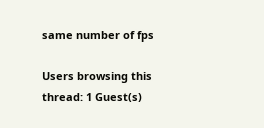same number of fps

Users browsing this thread: 1 Guest(s)